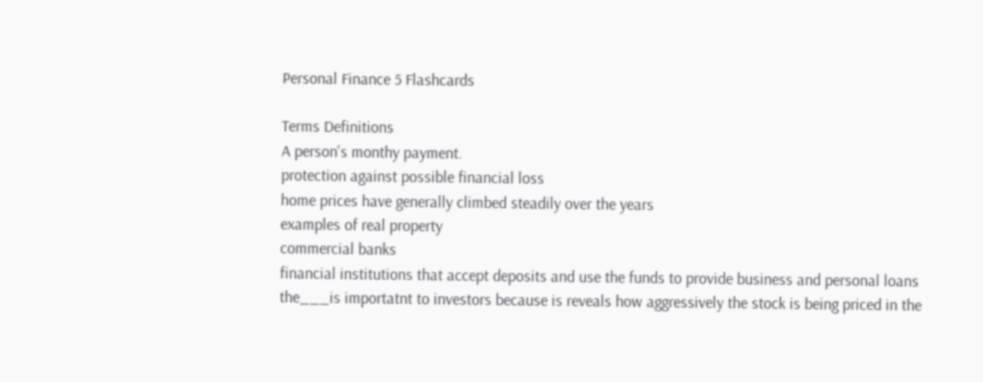Personal Finance 5 Flashcards

Terms Definitions
A person's monthy payment.
protection against possible financial loss
home prices have generally climbed steadily over the years
examples of real property
commercial banks
financial institutions that accept deposits and use the funds to provide business and personal loans
the___is importatnt to investors because is reveals how aggressively the stock is being priced in the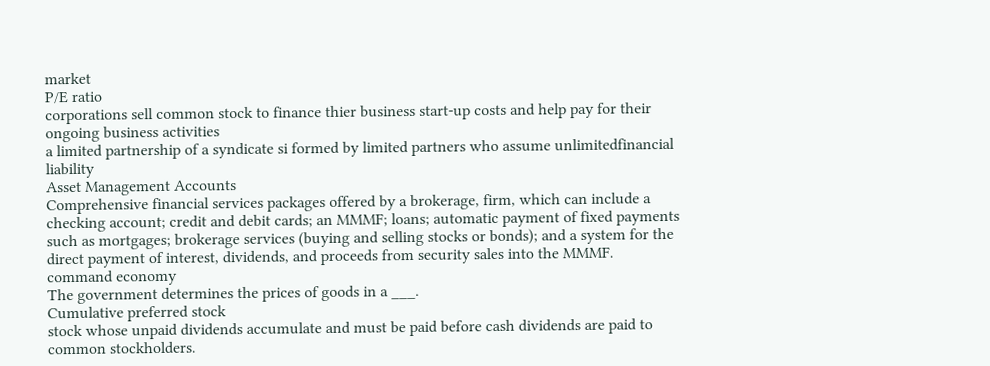market
P/E ratio
corporations sell common stock to finance thier business start-up costs and help pay for their ongoing business activities
a limited partnership of a syndicate si formed by limited partners who assume unlimitedfinancial liability
Asset Management Accounts
Comprehensive financial services packages offered by a brokerage, firm, which can include a checking account; credit and debit cards; an MMMF; loans; automatic payment of fixed payments such as mortgages; brokerage services (buying and selling stocks or bonds); and a system for the direct payment of interest, dividends, and proceeds from security sales into the MMMF.
command economy
The government determines the prices of goods in a ___.
Cumulative preferred stock
stock whose unpaid dividends accumulate and must be paid before cash dividends are paid to common stockholders.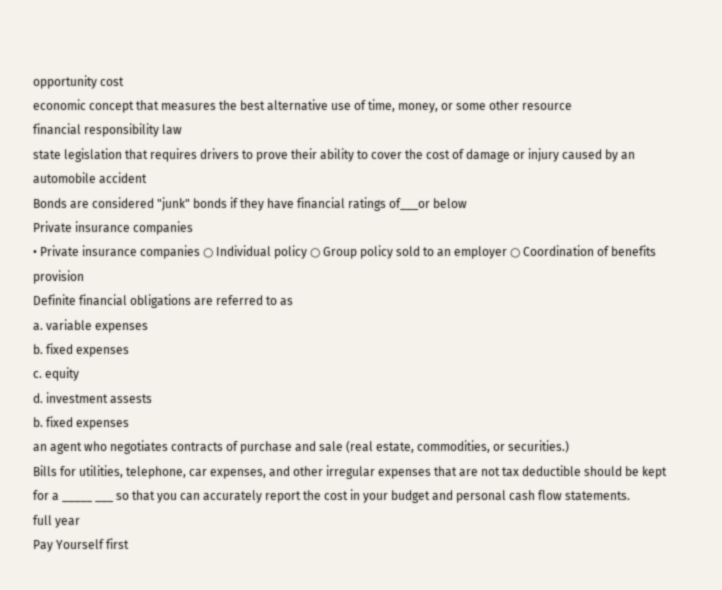opportunity cost
economic concept that measures the best alternative use of time, money, or some other resource
financial responsibility law
state legislation that requires drivers to prove their ability to cover the cost of damage or injury caused by an automobile accident
Bonds are considered "junk" bonds if they have financial ratings of___or below
Private insurance companies
• Private insurance companies ○ Individual policy ○ Group policy sold to an employer ○ Coordination of benefits provision
Definite financial obligations are referred to as
a. variable expenses
b. fixed expenses
c. equity
d. investment assests
b. fixed expenses
an agent who negotiates contracts of purchase and sale (real estate, commodities, or securities.)
Bills for utilities, telephone, car expenses, and other irregular expenses that are not tax deductible should be kept for a _____ ___ so that you can accurately report the cost in your budget and personal cash flow statements.
full year
Pay Yourself first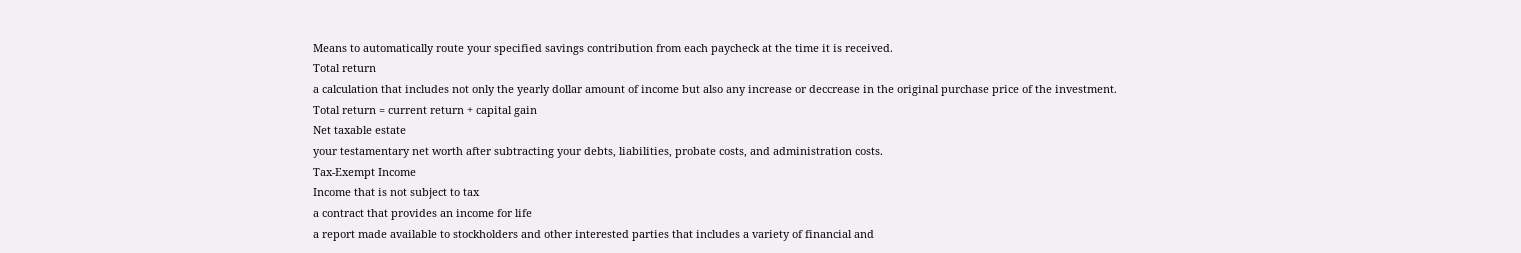Means to automatically route your specified savings contribution from each paycheck at the time it is received.
Total return
a calculation that includes not only the yearly dollar amount of income but also any increase or deccrease in the original purchase price of the investment.
Total return = current return + capital gain
Net taxable estate
your testamentary net worth after subtracting your debts, liabilities, probate costs, and administration costs.
Tax-Exempt Income
Income that is not subject to tax
a contract that provides an income for life
a report made available to stockholders and other interested parties that includes a variety of financial and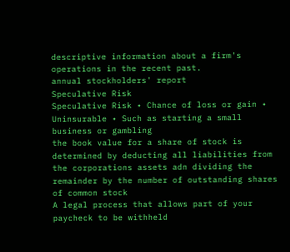descriptive information about a firm's operations in the recent past.
annual stockholders' report
Speculative Risk
Speculative Risk • Chance of loss or gain • Uninsurable • Such as starting a small business or gambling
the book value for a share of stock is determined by deducting all liabilities from the corporations assets adn dividing the remainder by the number of outstanding shares of common stock
A legal process that allows part of your paycheck to be withheld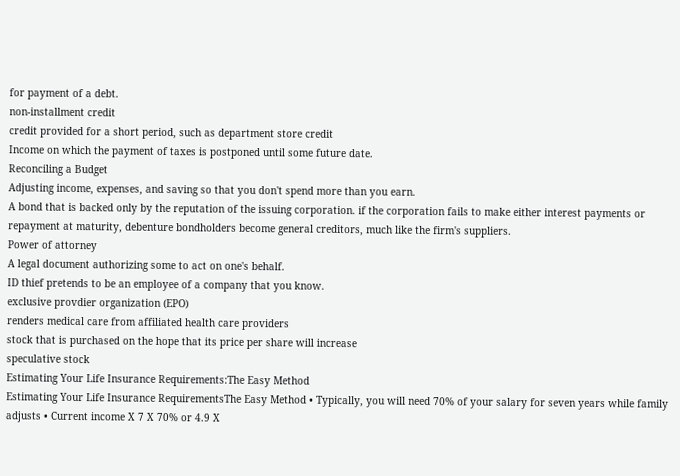for payment of a debt.
non-installment credit
credit provided for a short period, such as department store credit
Income on which the payment of taxes is postponed until some future date.
Reconciling a Budget
Adjusting income, expenses, and saving so that you don't spend more than you earn.
A bond that is backed only by the reputation of the issuing corporation. if the corporation fails to make either interest payments or repayment at maturity, debenture bondholders become general creditors, much like the firm's suppliers.
Power of attorney
A legal document authorizing some to act on one's behalf.
ID thief pretends to be an employee of a company that you know.
exclusive provdier organization (EPO)
renders medical care from affiliated health care providers
stock that is purchased on the hope that its price per share will increase
speculative stock
Estimating Your Life Insurance Requirements:The Easy Method
Estimating Your Life Insurance RequirementsThe Easy Method • Typically, you will need 70% of your salary for seven years while family adjusts • Current income X 7 X 70% or 4.9 X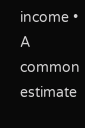income • A common estimate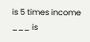is 5 times income
___ is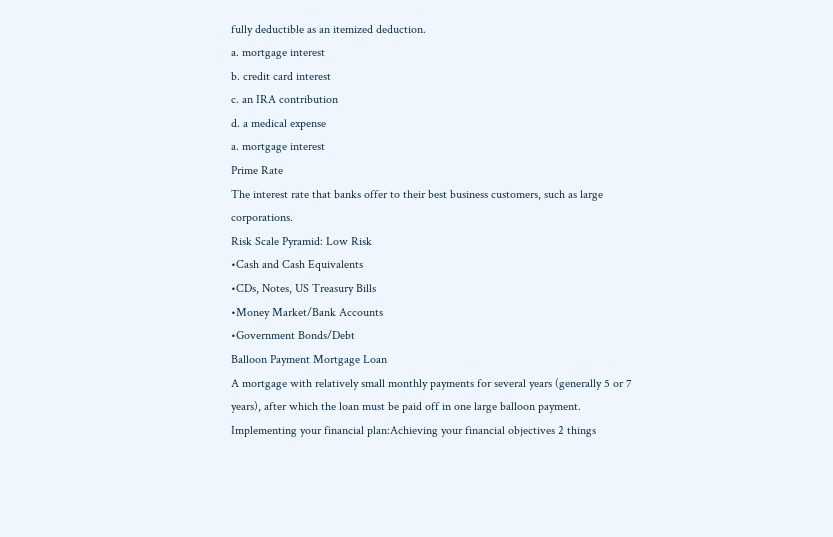fully deductible as an itemized deduction.
a. mortgage interest
b. credit card interest
c. an IRA contribution
d. a medical expense
a. mortgage interest
Prime Rate
The interest rate that banks offer to their best business customers, such as large corporations.
Risk Scale Pyramid: Low Risk
•Cash and Cash Equivalents
•CDs, Notes, US Treasury Bills
•Money Market/Bank Accounts
•Government Bonds/Debt
Balloon Payment Mortgage Loan
A mortgage with relatively small monthly payments for several years (generally 5 or 7 years), after which the loan must be paid off in one large balloon payment.
Implementing your financial plan:Achieving your financial objectives 2 things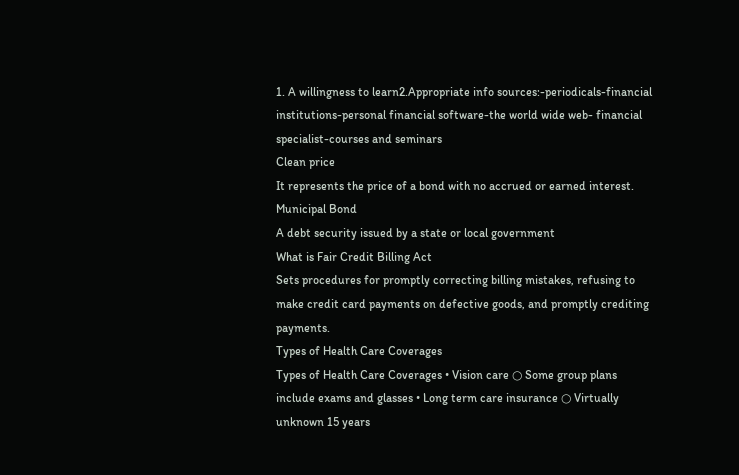1. A willingness to learn2.Appropriate info sources:-periodicals-financial institutions-personal financial software-the world wide web- financial specialist-courses and seminars
Clean price
It represents the price of a bond with no accrued or earned interest.
Municipal Bond
A debt security issued by a state or local government
What is Fair Credit Billing Act
Sets procedures for promptly correcting billing mistakes, refusing to make credit card payments on defective goods, and promptly crediting payments.
Types of Health Care Coverages
Types of Health Care Coverages • Vision care ○ Some group plans include exams and glasses • Long term care insurance ○ Virtually unknown 15 years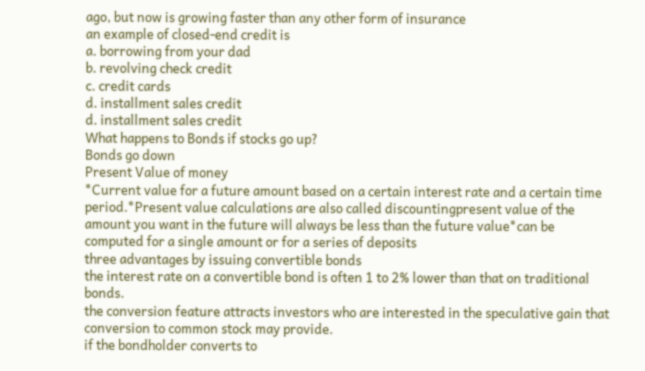ago, but now is growing faster than any other form of insurance
an example of closed-end credit is
a. borrowing from your dad
b. revolving check credit
c. credit cards
d. installment sales credit
d. installment sales credit
What happens to Bonds if stocks go up?
Bonds go down
Present Value of money
*Current value for a future amount based on a certain interest rate and a certain time period.*Present value calculations are also called discountingpresent value of the amount you want in the future will always be less than the future value*can be computed for a single amount or for a series of deposits
three advantages by issuing convertible bonds
the interest rate on a convertible bond is often 1 to 2% lower than that on traditional bonds.
the conversion feature attracts investors who are interested in the speculative gain that conversion to common stock may provide.
if the bondholder converts to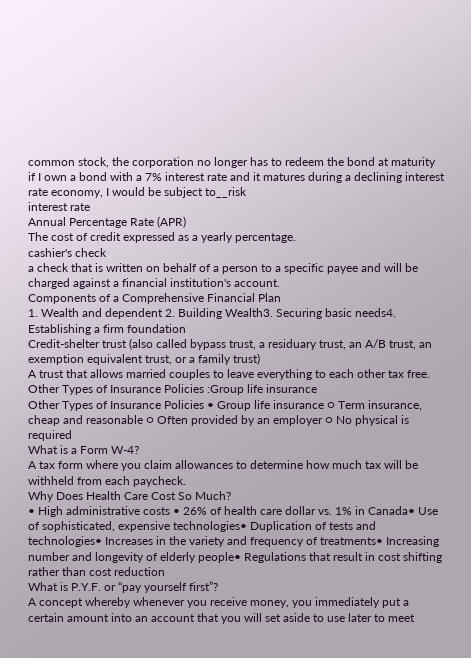common stock, the corporation no longer has to redeem the bond at maturity
if I own a bond with a 7% interest rate and it matures during a declining interest rate economy, I would be subject to__risk
interest rate
Annual Percentage Rate (APR)
The cost of credit expressed as a yearly percentage.
cashier's check
a check that is written on behalf of a person to a specific payee and will be charged against a financial institution's account.
Components of a Comprehensive Financial Plan
1. Wealth and dependent 2. Building Wealth3. Securing basic needs4. Establishing a firm foundation
Credit-shelter trust (also called bypass trust, a residuary trust, an A/B trust, an exemption equivalent trust, or a family trust)
A trust that allows married couples to leave everything to each other tax free.
Other Types of Insurance Policies :Group life insurance
Other Types of Insurance Policies • Group life insurance ○ Term insurance, cheap and reasonable ○ Often provided by an employer ○ No physical is required
What is a Form W-4?
A tax form where you claim allowances to determine how much tax will be withheld from each paycheck.
Why Does Health Care Cost So Much?
• High administrative costs • 26% of health care dollar vs. 1% in Canada• Use of sophisticated, expensive technologies• Duplication of tests and technologies• Increases in the variety and frequency of treatments• Increasing number and longevity of elderly people• Regulations that result in cost shifting rather than cost reduction
What is P.Y.F. or “pay yourself first”?
A concept whereby whenever you receive money, you immediately put a certain amount into an account that you will set aside to use later to meet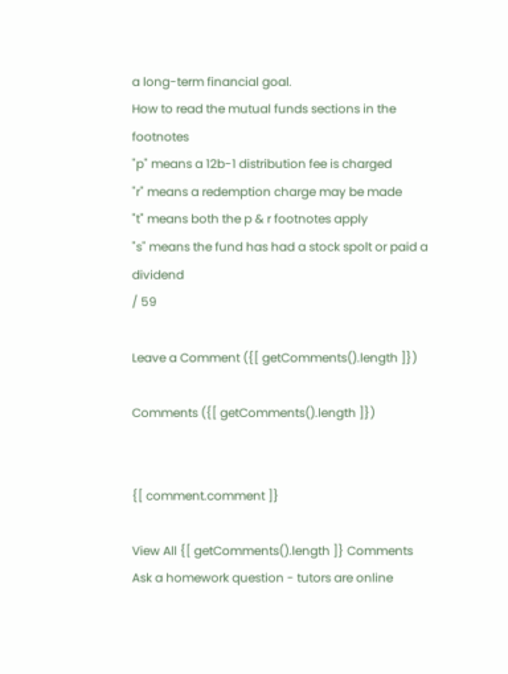a long-term financial goal.
How to read the mutual funds sections in the footnotes
"p" means a 12b-1 distribution fee is charged
"r" means a redemption charge may be made
"t" means both the p & r footnotes apply
"s" means the fund has had a stock spolt or paid a dividend
/ 59

Leave a Comment ({[ getComments().length ]})

Comments ({[ getComments().length ]})


{[ comment.comment ]}

View All {[ getComments().length ]} Comments
Ask a homework question - tutors are online